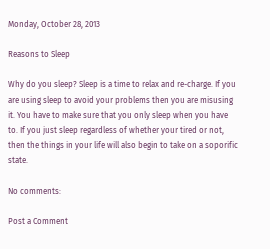Monday, October 28, 2013

Reasons to Sleep

Why do you sleep? Sleep is a time to relax and re-charge. If you are using sleep to avoid your problems then you are misusing it. You have to make sure that you only sleep when you have to. If you just sleep regardless of whether your tired or not, then the things in your life will also begin to take on a soporific state.

No comments:

Post a Comment